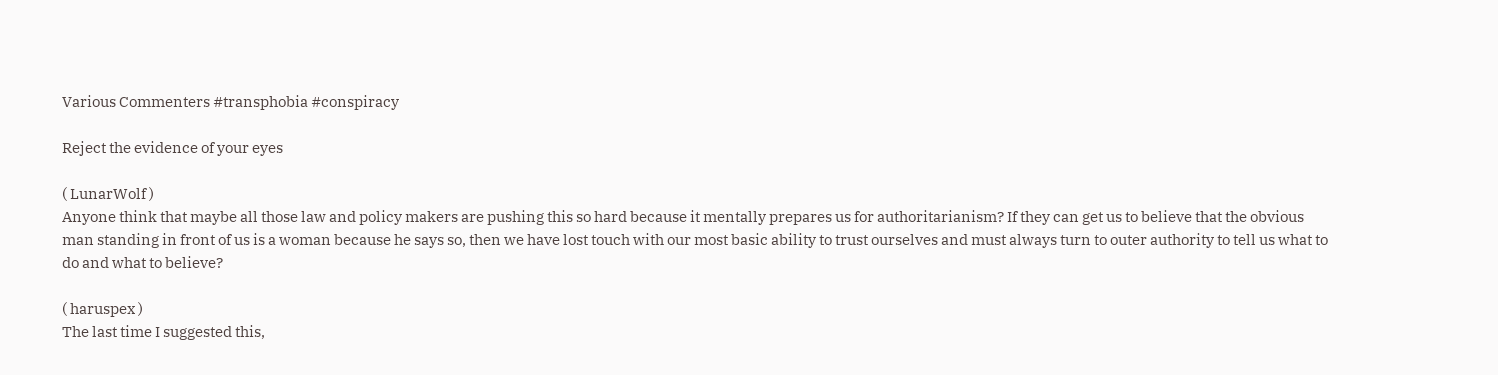Various Commenters #transphobia #conspiracy

Reject the evidence of your eyes

( LunarWolf )
Anyone think that maybe all those law and policy makers are pushing this so hard because it mentally prepares us for authoritarianism? If they can get us to believe that the obvious man standing in front of us is a woman because he says so, then we have lost touch with our most basic ability to trust ourselves and must always turn to outer authority to tell us what to do and what to believe?

( haruspex )
The last time I suggested this,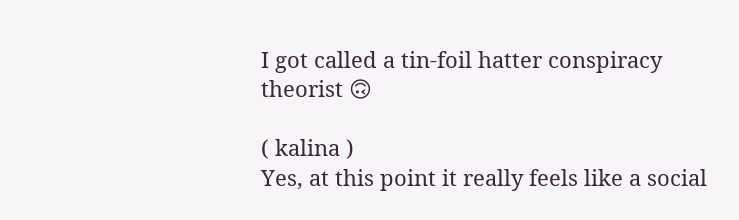I got called a tin-foil hatter conspiracy theorist 🙃

( kalina )
Yes, at this point it really feels like a social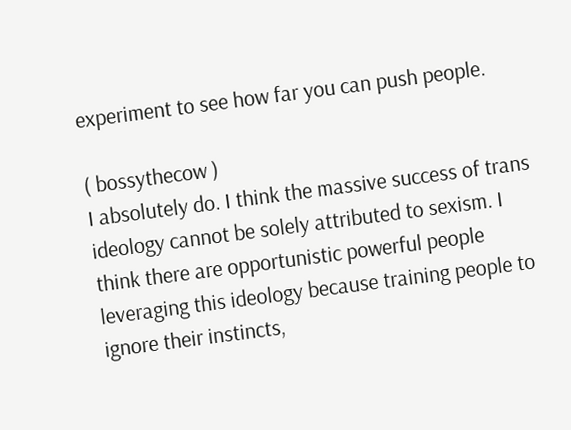experiment to see how far you can push people.

( bossythecow )
I absolutely do. I think the massive success of trans ideology cannot be solely attributed to sexism. I think there are opportunistic powerful people leveraging this ideology because training people to ignore their instincts,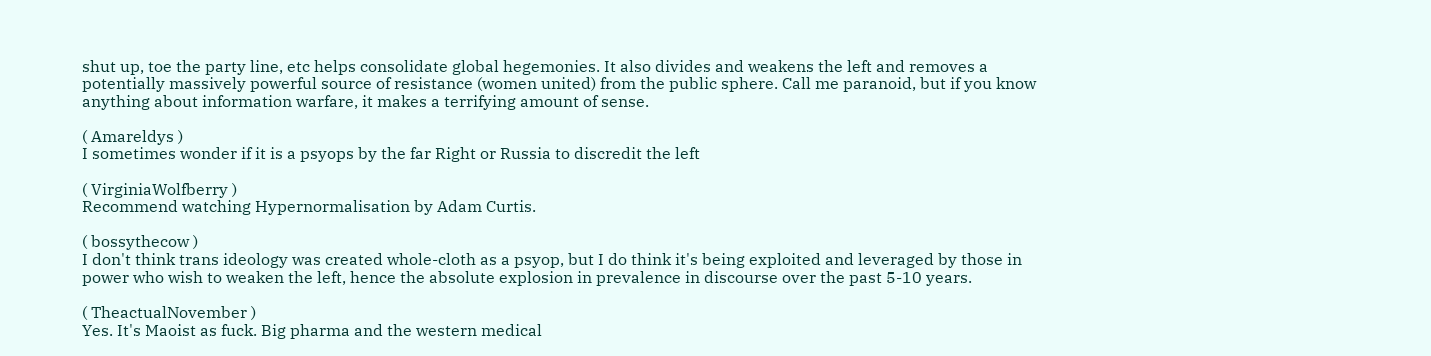shut up, toe the party line, etc helps consolidate global hegemonies. It also divides and weakens the left and removes a potentially massively powerful source of resistance (women united) from the public sphere. Call me paranoid, but if you know anything about information warfare, it makes a terrifying amount of sense.

( Amareldys )
I sometimes wonder if it is a psyops by the far Right or Russia to discredit the left

( VirginiaWolfberry )
Recommend watching Hypernormalisation by Adam Curtis.

( bossythecow )
I don't think trans ideology was created whole-cloth as a psyop, but I do think it's being exploited and leveraged by those in power who wish to weaken the left, hence the absolute explosion in prevalence in discourse over the past 5-10 years.

( TheactualNovember )
Yes. It's Maoist as fuck. Big pharma and the western medical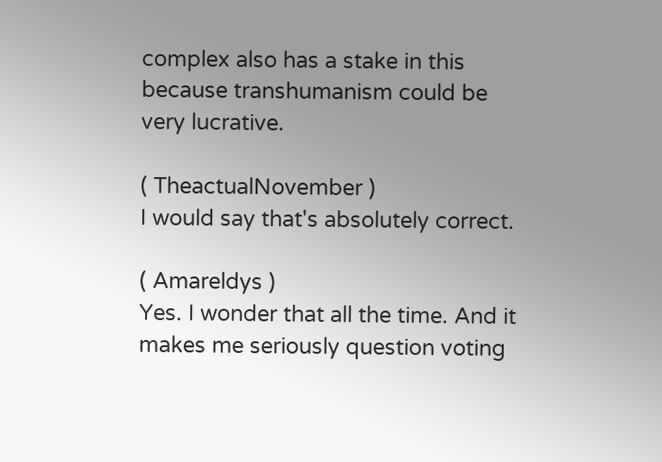complex also has a stake in this because transhumanism could be very lucrative.

( TheactualNovember )
I would say that's absolutely correct.

( Amareldys )
Yes. I wonder that all the time. And it makes me seriously question voting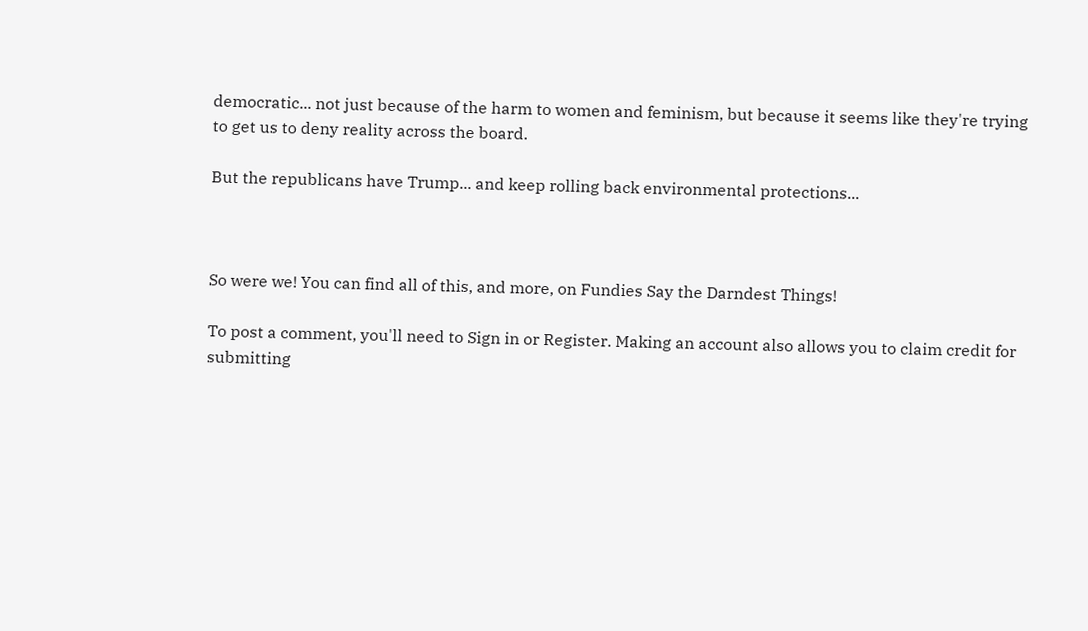democratic... not just because of the harm to women and feminism, but because it seems like they're trying to get us to deny reality across the board.

But the republicans have Trump... and keep rolling back environmental protections...



So were we! You can find all of this, and more, on Fundies Say the Darndest Things!

To post a comment, you'll need to Sign in or Register. Making an account also allows you to claim credit for submitting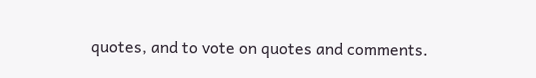quotes, and to vote on quotes and comments.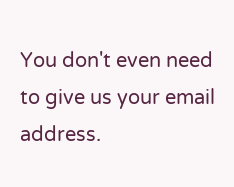You don't even need to give us your email address.